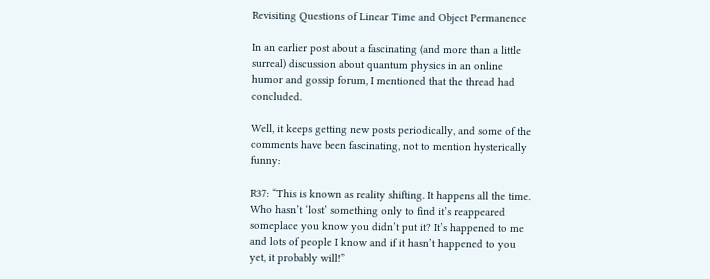Revisiting Questions of Linear Time and Object Permanence

In an earlier post about a fascinating (and more than a little surreal) discussion about quantum physics in an online humor and gossip forum, I mentioned that the thread had concluded.

Well, it keeps getting new posts periodically, and some of the comments have been fascinating, not to mention hysterically funny:

R37: “This is known as reality shifting. It happens all the time. Who hasn’t ‘lost’ something only to find it’s reappeared someplace you know you didn’t put it? It’s happened to me and lots of people I know and if it hasn’t happened to you yet, it probably will!”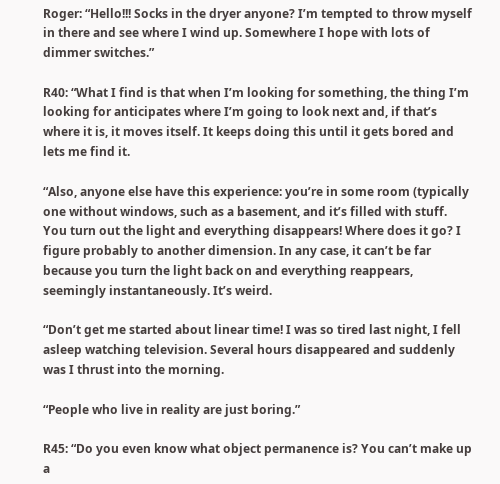Roger: “Hello!!! Socks in the dryer anyone? I’m tempted to throw myself in there and see where I wind up. Somewhere I hope with lots of dimmer switches.”

R40: “What I find is that when I’m looking for something, the thing I’m looking for anticipates where I’m going to look next and, if that’s where it is, it moves itself. It keeps doing this until it gets bored and lets me find it.

“Also, anyone else have this experience: you’re in some room (typically one without windows, such as a basement, and it’s filled with stuff. You turn out the light and everything disappears! Where does it go? I figure probably to another dimension. In any case, it can’t be far because you turn the light back on and everything reappears, seemingly instantaneously. It’s weird.

“Don’t get me started about linear time! I was so tired last night, I fell asleep watching television. Several hours disappeared and suddenly was I thrust into the morning.

“People who live in reality are just boring.”

R45: “Do you even know what object permanence is? You can’t make up a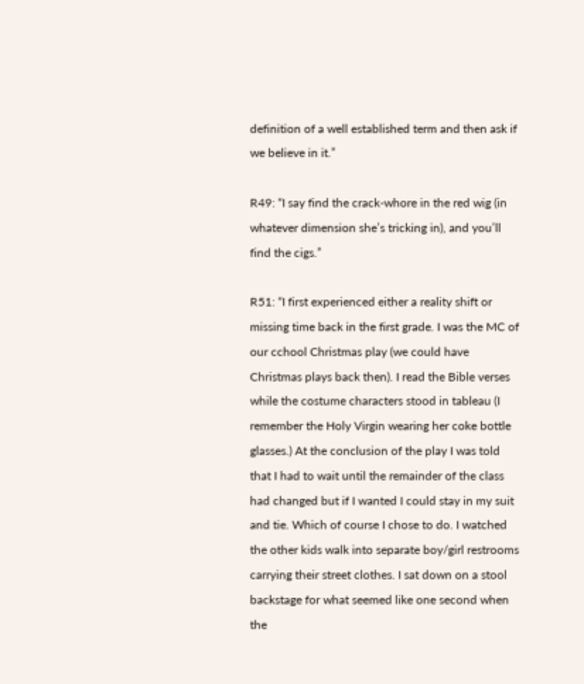definition of a well established term and then ask if we believe in it.”

R49: “I say find the crack-whore in the red wig (in whatever dimension she’s tricking in), and you’ll find the cigs.”

R51: “I first experienced either a reality shift or missing time back in the first grade. I was the MC of our cchool Christmas play (we could have Christmas plays back then). I read the Bible verses while the costume characters stood in tableau (I remember the Holy Virgin wearing her coke bottle glasses.) At the conclusion of the play I was told that I had to wait until the remainder of the class had changed but if I wanted I could stay in my suit and tie. Which of course I chose to do. I watched the other kids walk into separate boy/girl restrooms carrying their street clothes. I sat down on a stool backstage for what seemed like one second when the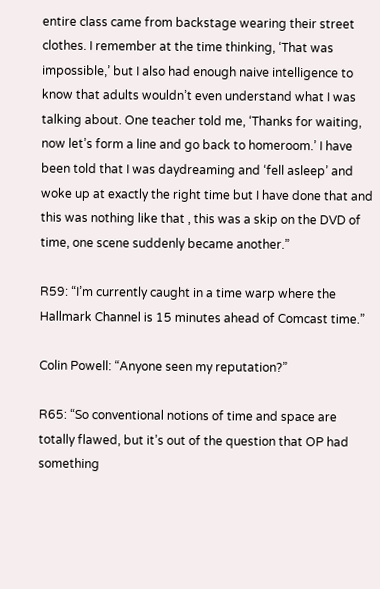entire class came from backstage wearing their street clothes. I remember at the time thinking, ‘That was impossible,’ but I also had enough naive intelligence to know that adults wouldn’t even understand what I was talking about. One teacher told me, ‘Thanks for waiting, now let’s form a line and go back to homeroom.’ I have been told that I was daydreaming and ‘fell asleep’ and woke up at exactly the right time but I have done that and this was nothing like that , this was a skip on the DVD of time, one scene suddenly became another.”

R59: “I’m currently caught in a time warp where the Hallmark Channel is 15 minutes ahead of Comcast time.”

Colin Powell: “Anyone seen my reputation?”

R65: “So conventional notions of time and space are totally flawed, but it’s out of the question that OP had something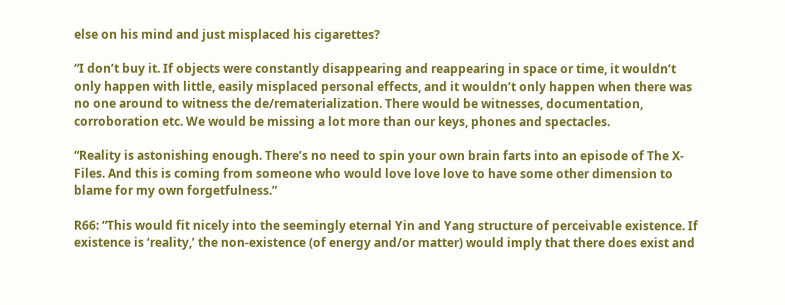else on his mind and just misplaced his cigarettes?

“I don’t buy it. If objects were constantly disappearing and reappearing in space or time, it wouldn’t only happen with little, easily misplaced personal effects, and it wouldn’t only happen when there was no one around to witness the de/rematerialization. There would be witnesses, documentation, corroboration etc. We would be missing a lot more than our keys, phones and spectacles.

“Reality is astonishing enough. There’s no need to spin your own brain farts into an episode of The X-Files. And this is coming from someone who would love love love to have some other dimension to blame for my own forgetfulness.”

R66: “This would fit nicely into the seemingly eternal Yin and Yang structure of perceivable existence. If existence is ‘reality,’ the non-existence (of energy and/or matter) would imply that there does exist and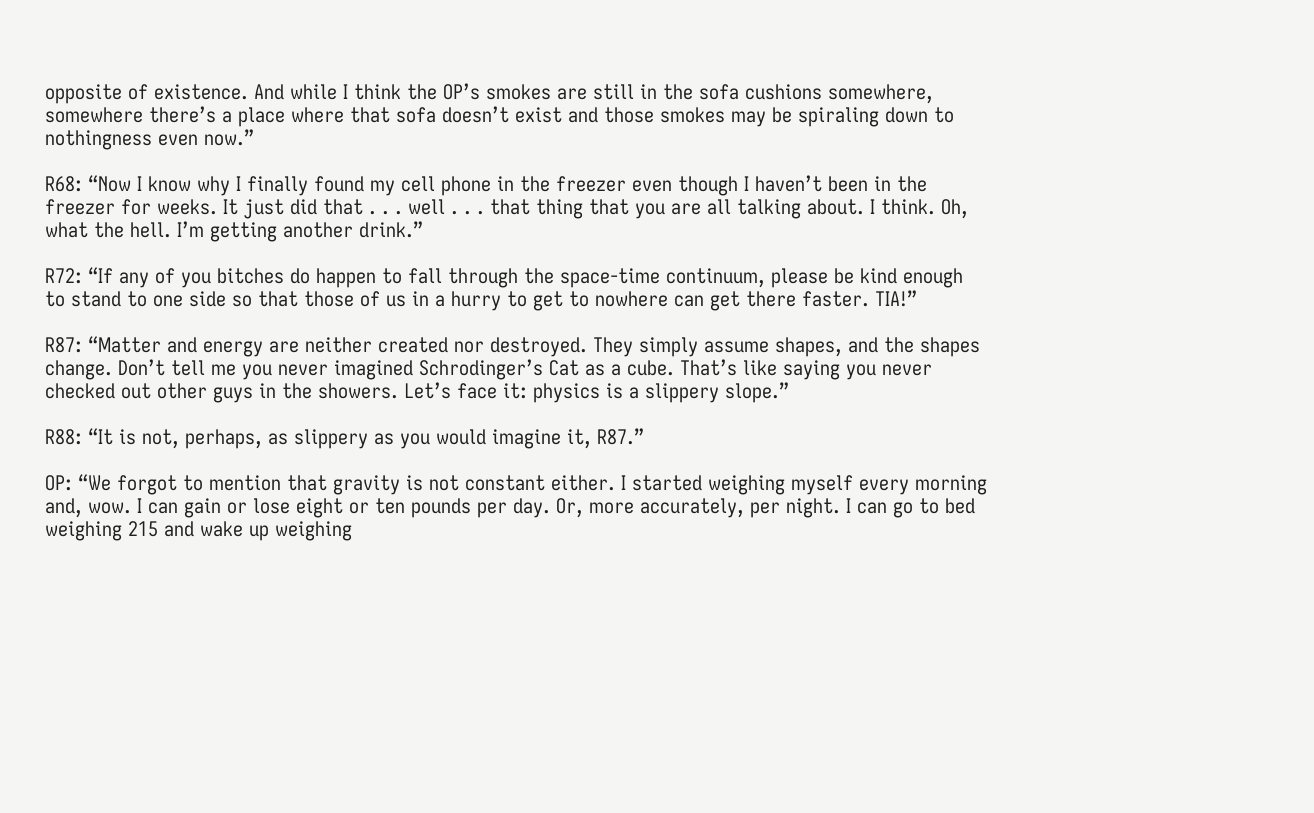opposite of existence. And while I think the OP’s smokes are still in the sofa cushions somewhere, somewhere there’s a place where that sofa doesn’t exist and those smokes may be spiraling down to nothingness even now.”

R68: “Now I know why I finally found my cell phone in the freezer even though I haven’t been in the freezer for weeks. It just did that . . . well . . . that thing that you are all talking about. I think. Oh, what the hell. I’m getting another drink.”

R72: “If any of you bitches do happen to fall through the space-time continuum, please be kind enough to stand to one side so that those of us in a hurry to get to nowhere can get there faster. TIA!”

R87: “Matter and energy are neither created nor destroyed. They simply assume shapes, and the shapes change. Don’t tell me you never imagined Schrodinger’s Cat as a cube. That’s like saying you never checked out other guys in the showers. Let’s face it: physics is a slippery slope.”

R88: “It is not, perhaps, as slippery as you would imagine it, R87.”

OP: “We forgot to mention that gravity is not constant either. I started weighing myself every morning and, wow. I can gain or lose eight or ten pounds per day. Or, more accurately, per night. I can go to bed weighing 215 and wake up weighing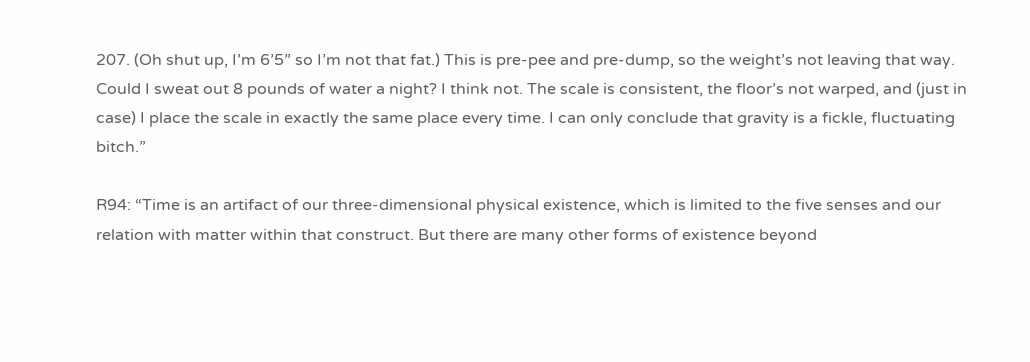207. (Oh shut up, I’m 6’5” so I’m not that fat.) This is pre-pee and pre-dump, so the weight’s not leaving that way. Could I sweat out 8 pounds of water a night? I think not. The scale is consistent, the floor’s not warped, and (just in case) I place the scale in exactly the same place every time. I can only conclude that gravity is a fickle, fluctuating bitch.”

R94: “Time is an artifact of our three-dimensional physical existence, which is limited to the five senses and our relation with matter within that construct. But there are many other forms of existence beyond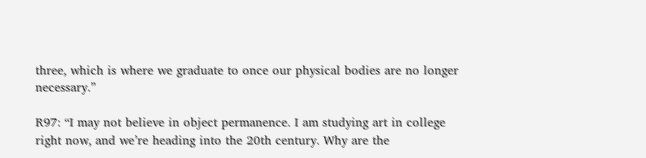three, which is where we graduate to once our physical bodies are no longer necessary.”

R97: “I may not believe in object permanence. I am studying art in college right now, and we’re heading into the 20th century. Why are the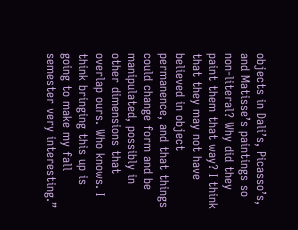objects in Dali’s, Picasso’s, and Matisse’s paintings so non-literal? Why did they paint them that way? I think that they may not have believed in object permanence, and that things could change form and be manipulated, possibly in other dimensions that overlap ours. Who knows. I think bringing this up is going to make my fall semester very interesting.”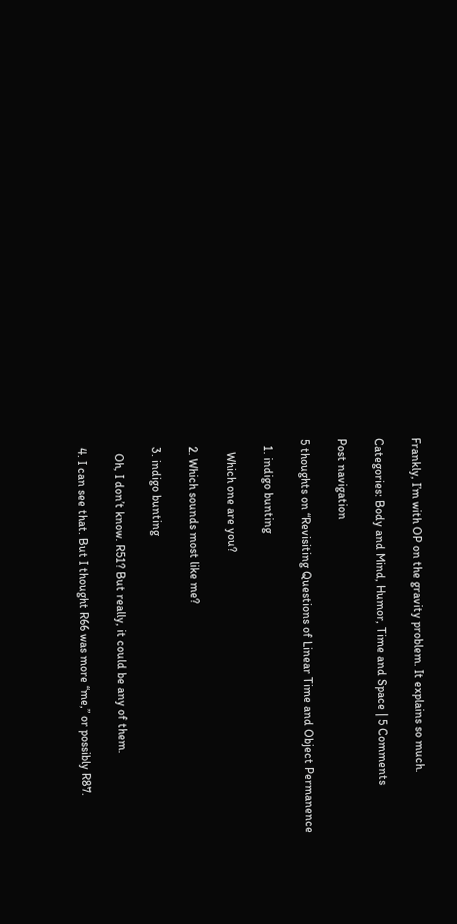Frankly, I’m with OP on the gravity problem. It explains so much.

Categories: Body and Mind, Humor, Time and Space | 5 Comments

Post navigation

5 thoughts on “Revisiting Questions of Linear Time and Object Permanence

  1. indigo bunting

    Which one are you?

  2. Which sounds most like me?

  3. indigo bunting

    Oh, I don’t know. R51? But really, it could be any of them.

  4. I can see that. But I thought R66 was more “me,” or possibly R87.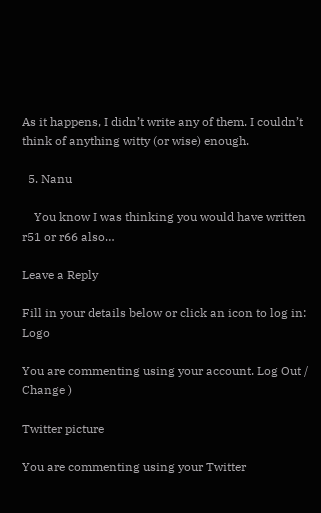As it happens, I didn’t write any of them. I couldn’t think of anything witty (or wise) enough.

  5. Nanu

    You know I was thinking you would have written r51 or r66 also…

Leave a Reply

Fill in your details below or click an icon to log in: Logo

You are commenting using your account. Log Out /  Change )

Twitter picture

You are commenting using your Twitter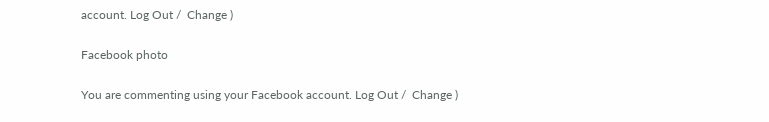account. Log Out /  Change )

Facebook photo

You are commenting using your Facebook account. Log Out /  Change )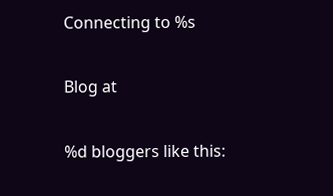Connecting to %s

Blog at

%d bloggers like this: